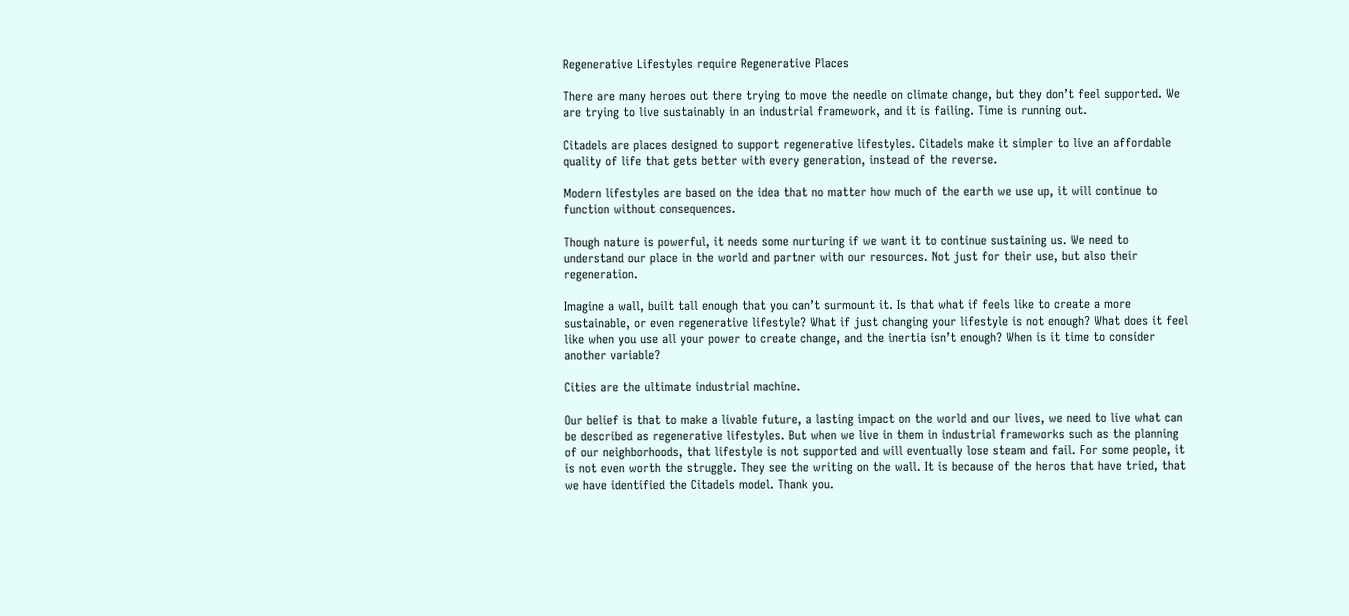Regenerative Lifestyles require Regenerative Places

There are many heroes out there trying to move the needle on climate change, but they don’t feel supported. We are trying to live sustainably in an industrial framework, and it is failing. Time is running out.

Citadels are places designed to support regenerative lifestyles. Citadels make it simpler to live an affordable quality of life that gets better with every generation, instead of the reverse.

Modern lifestyles are based on the idea that no matter how much of the earth we use up, it will continue to function without consequences.

Though nature is powerful, it needs some nurturing if we want it to continue sustaining us. We need to understand our place in the world and partner with our resources. Not just for their use, but also their regeneration.

Imagine a wall, built tall enough that you can’t surmount it. Is that what if feels like to create a more sustainable, or even regenerative lifestyle? What if just changing your lifestyle is not enough? What does it feel like when you use all your power to create change, and the inertia isn’t enough? When is it time to consider another variable?

Cities are the ultimate industrial machine.

Our belief is that to make a livable future, a lasting impact on the world and our lives, we need to live what can be described as regenerative lifestyles. But when we live in them in industrial frameworks such as the planning of our neighborhoods, that lifestyle is not supported and will eventually lose steam and fail. For some people, it is not even worth the struggle. They see the writing on the wall. It is because of the heros that have tried, that we have identified the Citadels model. Thank you.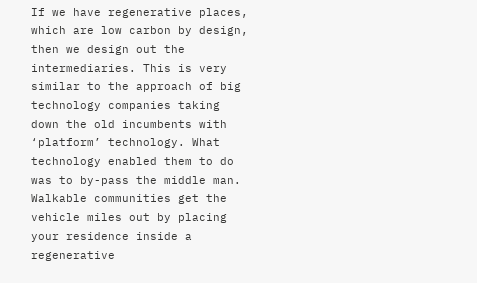If we have regenerative places, which are low carbon by design, then we design out the intermediaries. This is very similar to the approach of big technology companies taking down the old incumbents with ‘platform’ technology. What technology enabled them to do was to by-pass the middle man. Walkable communities get the vehicle miles out by placing your residence inside a regenerative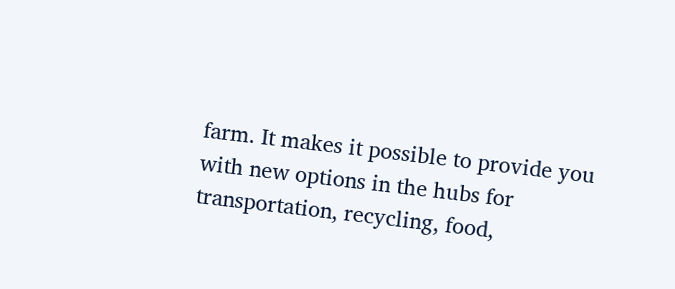farm. It makes it possible to provide you with new options in the hubs for transportation, recycling, food,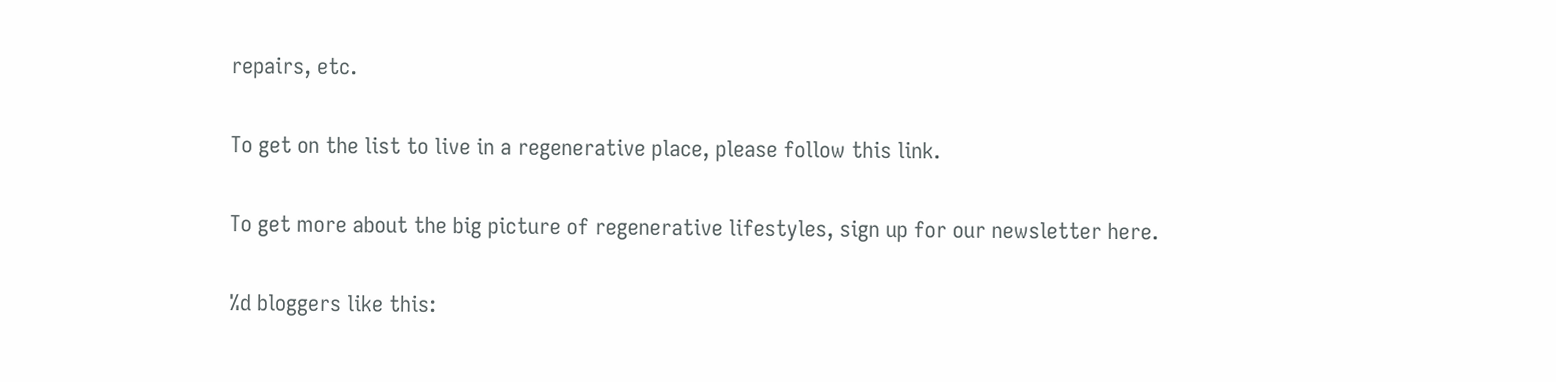repairs, etc.

To get on the list to live in a regenerative place, please follow this link.

To get more about the big picture of regenerative lifestyles, sign up for our newsletter here.

%d bloggers like this: